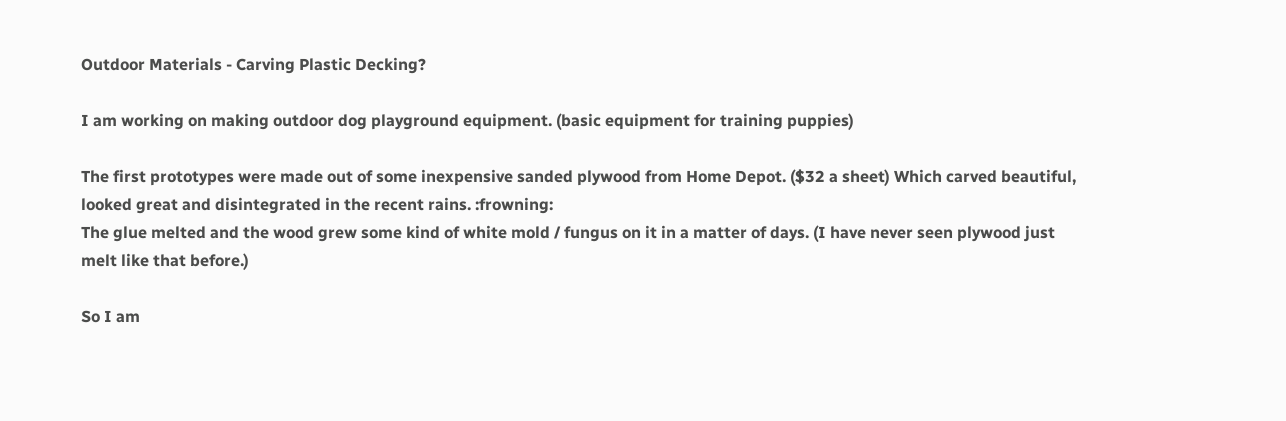Outdoor Materials - Carving Plastic Decking?

I am working on making outdoor dog playground equipment. (basic equipment for training puppies)

The first prototypes were made out of some inexpensive sanded plywood from Home Depot. ($32 a sheet) Which carved beautiful, looked great and disintegrated in the recent rains. :frowning:
The glue melted and the wood grew some kind of white mold / fungus on it in a matter of days. (I have never seen plywood just melt like that before.)

So I am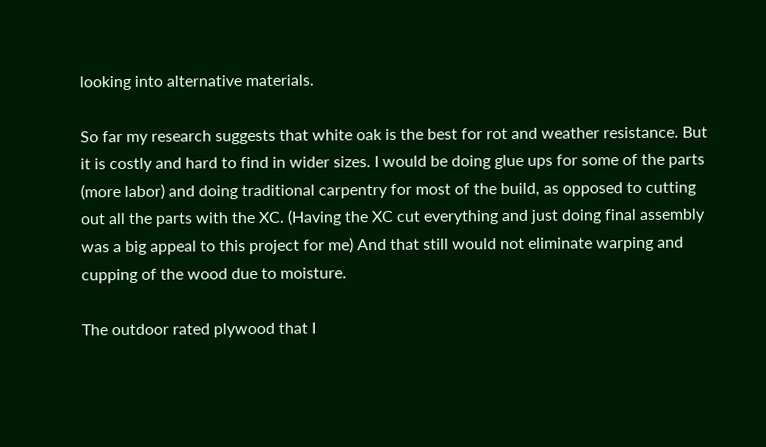looking into alternative materials.

So far my research suggests that white oak is the best for rot and weather resistance. But it is costly and hard to find in wider sizes. I would be doing glue ups for some of the parts (more labor) and doing traditional carpentry for most of the build, as opposed to cutting out all the parts with the XC. (Having the XC cut everything and just doing final assembly was a big appeal to this project for me) And that still would not eliminate warping and cupping of the wood due to moisture.

The outdoor rated plywood that I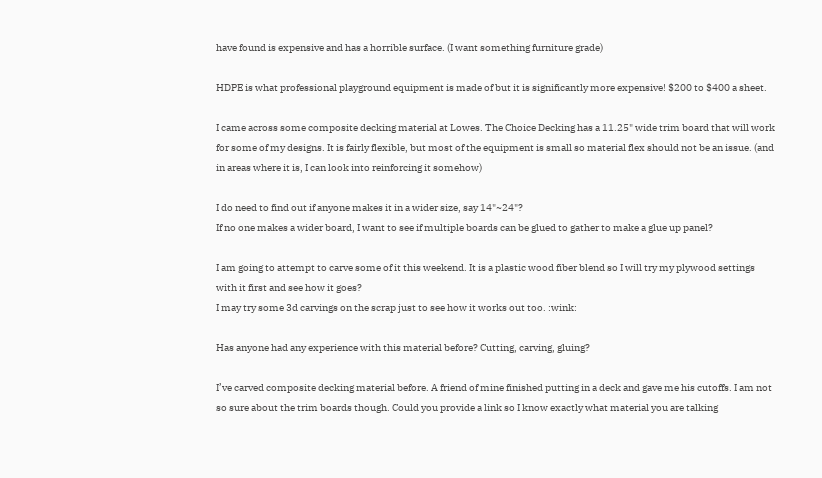have found is expensive and has a horrible surface. (I want something furniture grade)

HDPE is what professional playground equipment is made of but it is significantly more expensive! $200 to $400 a sheet.

I came across some composite decking material at Lowes. The Choice Decking has a 11.25" wide trim board that will work for some of my designs. It is fairly flexible, but most of the equipment is small so material flex should not be an issue. (and in areas where it is, I can look into reinforcing it somehow)

I do need to find out if anyone makes it in a wider size, say 14"~24"?
If no one makes a wider board, I want to see if multiple boards can be glued to gather to make a glue up panel?

I am going to attempt to carve some of it this weekend. It is a plastic wood fiber blend so I will try my plywood settings with it first and see how it goes?
I may try some 3d carvings on the scrap just to see how it works out too. :wink:

Has anyone had any experience with this material before? Cutting, carving, gluing?

I’ve carved composite decking material before. A friend of mine finished putting in a deck and gave me his cutoffs. I am not so sure about the trim boards though. Could you provide a link so I know exactly what material you are talking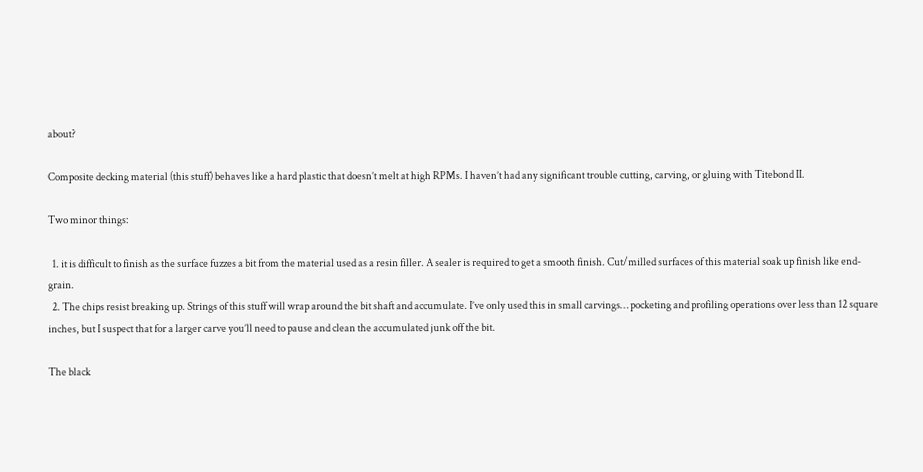about?

Composite decking material (this stuff) behaves like a hard plastic that doesn’t melt at high RPMs. I haven’t had any significant trouble cutting, carving, or gluing with Titebond II.

Two minor things:

  1. it is difficult to finish as the surface fuzzes a bit from the material used as a resin filler. A sealer is required to get a smooth finish. Cut/milled surfaces of this material soak up finish like end-grain.
  2. The chips resist breaking up. Strings of this stuff will wrap around the bit shaft and accumulate. I’ve only used this in small carvings… pocketing and profiling operations over less than 12 square inches, but I suspect that for a larger carve you’ll need to pause and clean the accumulated junk off the bit.

The black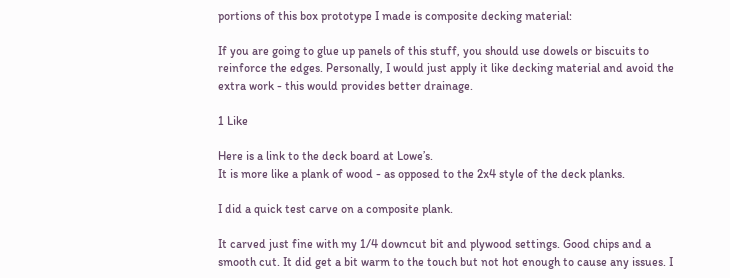portions of this box prototype I made is composite decking material:

If you are going to glue up panels of this stuff, you should use dowels or biscuits to reinforce the edges. Personally, I would just apply it like decking material and avoid the extra work - this would provides better drainage.

1 Like

Here is a link to the deck board at Lowe’s.
It is more like a plank of wood - as opposed to the 2x4 style of the deck planks.

I did a quick test carve on a composite plank.

It carved just fine with my 1/4 downcut bit and plywood settings. Good chips and a smooth cut. It did get a bit warm to the touch but not hot enough to cause any issues. I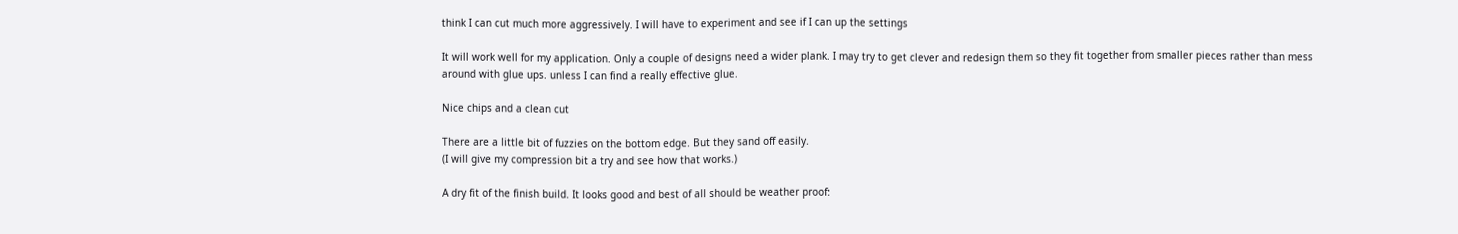think I can cut much more aggressively. I will have to experiment and see if I can up the settings

It will work well for my application. Only a couple of designs need a wider plank. I may try to get clever and redesign them so they fit together from smaller pieces rather than mess around with glue ups. unless I can find a really effective glue.

Nice chips and a clean cut

There are a little bit of fuzzies on the bottom edge. But they sand off easily.
(I will give my compression bit a try and see how that works.)

A dry fit of the finish build. It looks good and best of all should be weather proof: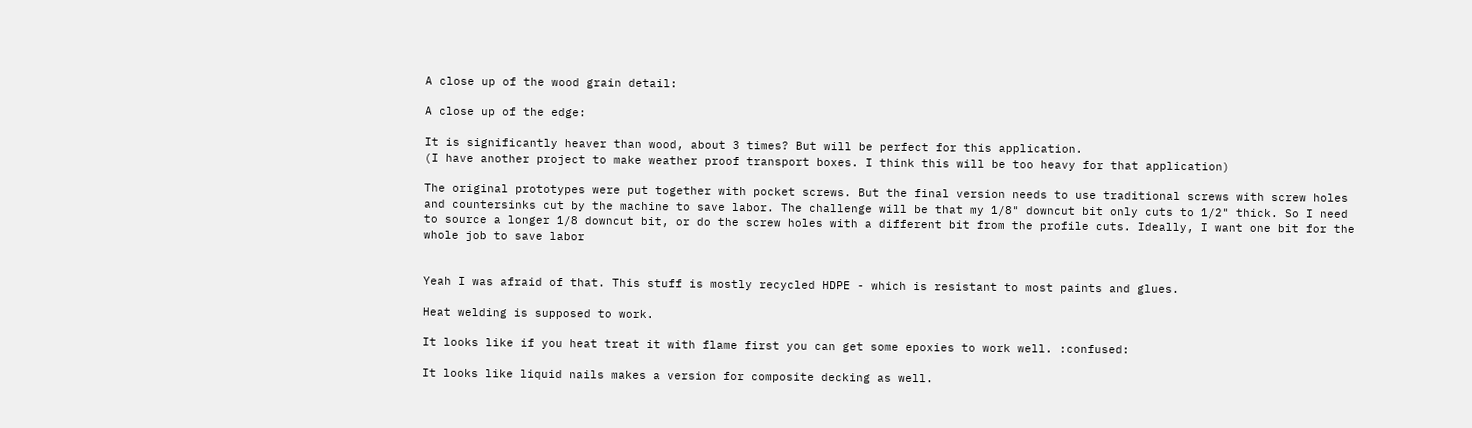A close up of the wood grain detail:

A close up of the edge:

It is significantly heaver than wood, about 3 times? But will be perfect for this application.
(I have another project to make weather proof transport boxes. I think this will be too heavy for that application)

The original prototypes were put together with pocket screws. But the final version needs to use traditional screws with screw holes and countersinks cut by the machine to save labor. The challenge will be that my 1/8" downcut bit only cuts to 1/2" thick. So I need to source a longer 1/8 downcut bit, or do the screw holes with a different bit from the profile cuts. Ideally, I want one bit for the whole job to save labor


Yeah I was afraid of that. This stuff is mostly recycled HDPE - which is resistant to most paints and glues.

Heat welding is supposed to work.

It looks like if you heat treat it with flame first you can get some epoxies to work well. :confused:

It looks like liquid nails makes a version for composite decking as well.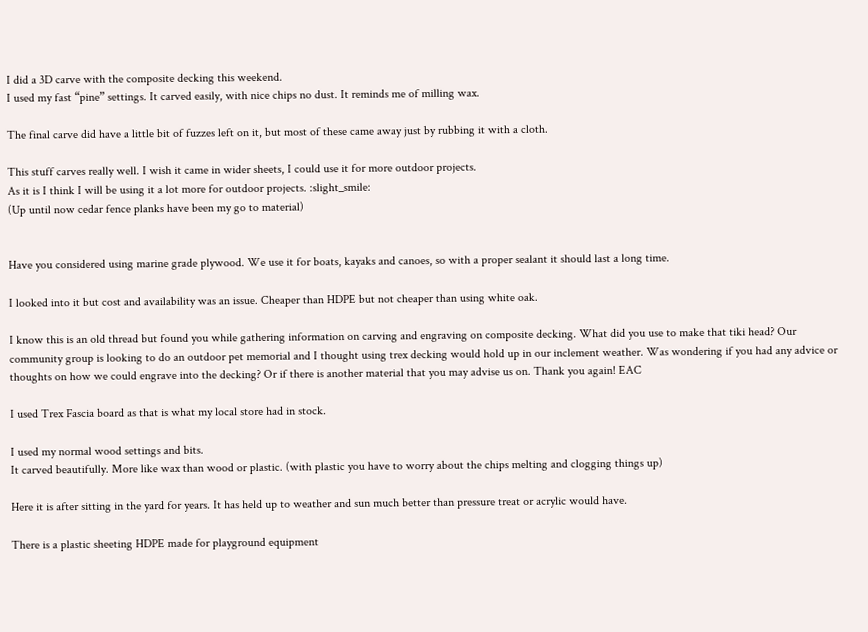I did a 3D carve with the composite decking this weekend.
I used my fast “pine” settings. It carved easily, with nice chips no dust. It reminds me of milling wax.

The final carve did have a little bit of fuzzes left on it, but most of these came away just by rubbing it with a cloth.

This stuff carves really well. I wish it came in wider sheets, I could use it for more outdoor projects.
As it is I think I will be using it a lot more for outdoor projects. :slight_smile:
(Up until now cedar fence planks have been my go to material)


Have you considered using marine grade plywood. We use it for boats, kayaks and canoes, so with a proper sealant it should last a long time.

I looked into it but cost and availability was an issue. Cheaper than HDPE but not cheaper than using white oak.

I know this is an old thread but found you while gathering information on carving and engraving on composite decking. What did you use to make that tiki head? Our community group is looking to do an outdoor pet memorial and I thought using trex decking would hold up in our inclement weather. Was wondering if you had any advice or thoughts on how we could engrave into the decking? Or if there is another material that you may advise us on. Thank you again! EAC

I used Trex Fascia board as that is what my local store had in stock.

I used my normal wood settings and bits.
It carved beautifully. More like wax than wood or plastic. (with plastic you have to worry about the chips melting and clogging things up)

Here it is after sitting in the yard for years. It has held up to weather and sun much better than pressure treat or acrylic would have.

There is a plastic sheeting HDPE made for playground equipment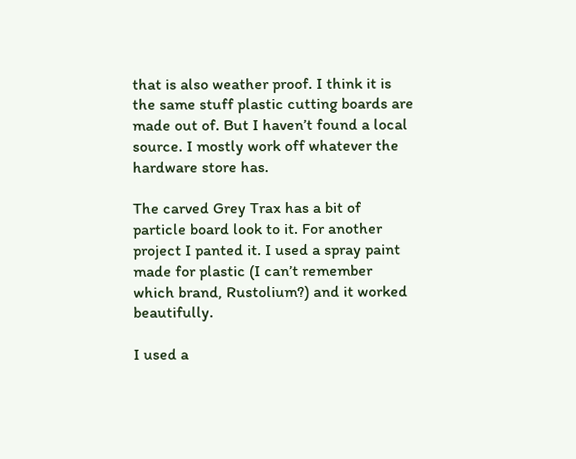that is also weather proof. I think it is the same stuff plastic cutting boards are made out of. But I haven’t found a local source. I mostly work off whatever the hardware store has.

The carved Grey Trax has a bit of particle board look to it. For another project I panted it. I used a spray paint made for plastic (I can’t remember which brand, Rustolium?) and it worked beautifully.

I used a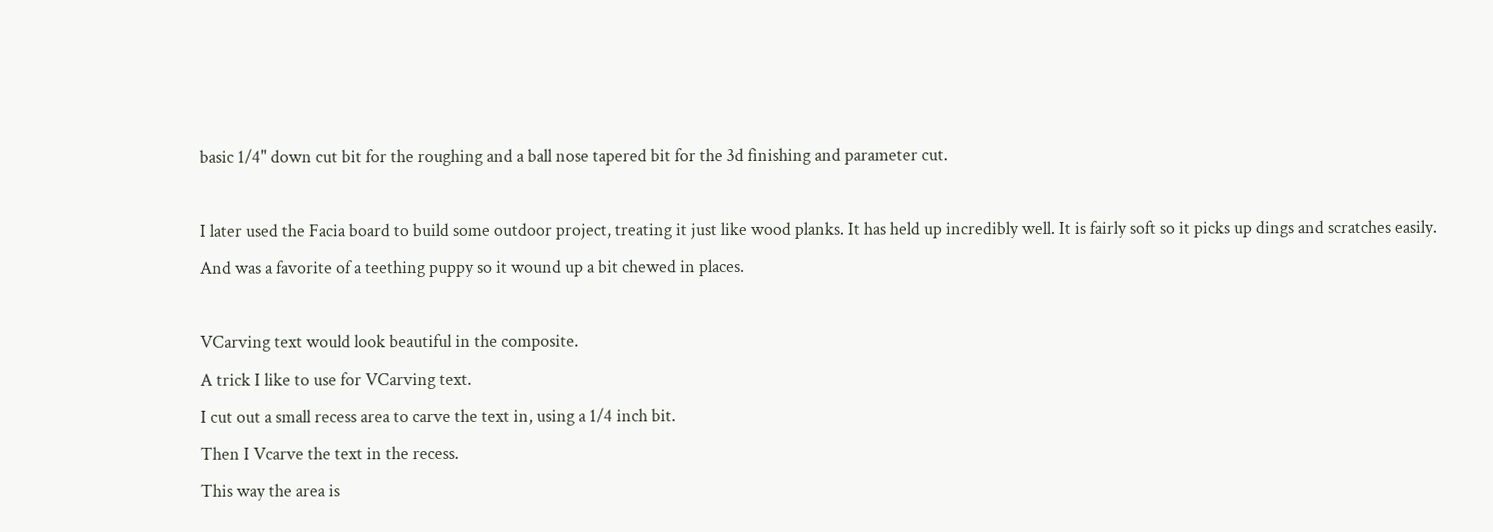basic 1/4" down cut bit for the roughing and a ball nose tapered bit for the 3d finishing and parameter cut.

I later used the Facia board to build some outdoor project, treating it just like wood planks. It has held up incredibly well. It is fairly soft so it picks up dings and scratches easily. And was a favorite of a teething puppy so it wound up a bit chewed in places.

VCarving text would look beautiful in the composite.
A trick I like to use for VCarving text.
I cut out a small recess area to carve the text in, using a 1/4 inch bit.
Then I Vcarve the text in the recess.
This way the area is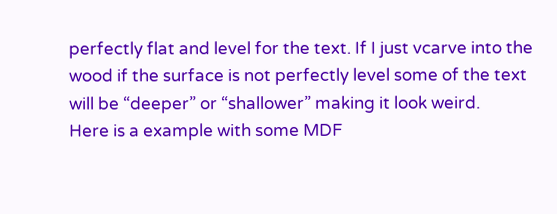perfectly flat and level for the text. If I just vcarve into the wood if the surface is not perfectly level some of the text will be “deeper” or “shallower” making it look weird.
Here is a example with some MDF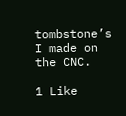tombstone’s I made on the CNC.

1 Like